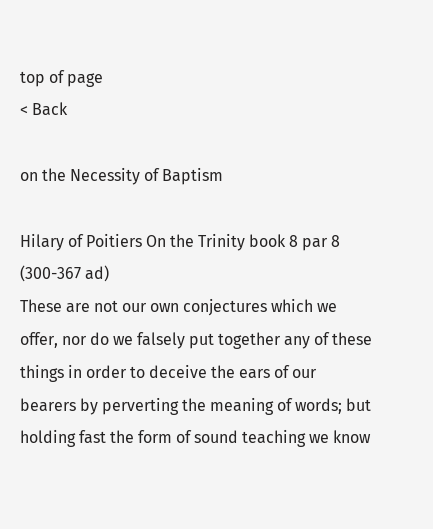top of page
< Back

on the Necessity of Baptism

Hilary of Poitiers On the Trinity book 8 par 8 (300-367 ad)
These are not our own conjectures which we offer, nor do we falsely put together any of these things in order to deceive the ears of our bearers by perverting the meaning of words; but holding fast the form of sound teaching we know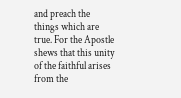and preach the things which are true. For the Apostle shews that this unity of the faithful arises from the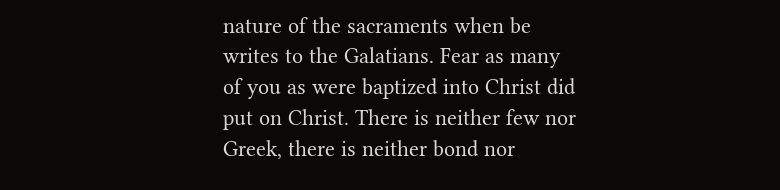nature of the sacraments when be writes to the Galatians. Fear as many of you as were baptized into Christ did put on Christ. There is neither few nor Greek, there is neither bond nor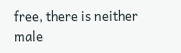free, there is neither male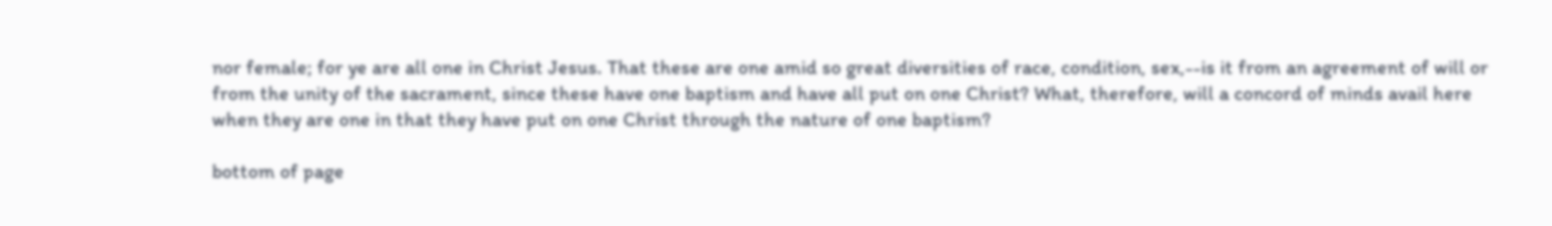nor female; for ye are all one in Christ Jesus. That these are one amid so great diversities of race, condition, sex,--is it from an agreement of will or from the unity of the sacrament, since these have one baptism and have all put on one Christ? What, therefore, will a concord of minds avail here when they are one in that they have put on one Christ through the nature of one baptism?

bottom of page